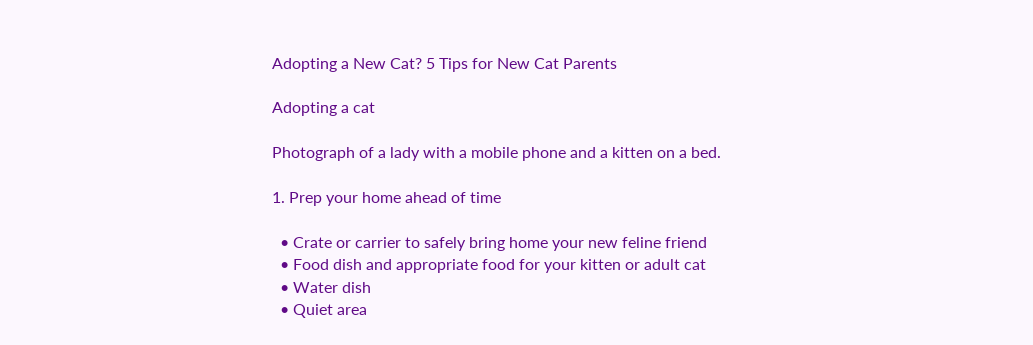Adopting a New Cat? 5 Tips for New Cat Parents

Adopting a cat

Photograph of a lady with a mobile phone and a kitten on a bed.

1. Prep your home ahead of time

  • Crate or carrier to safely bring home your new feline friend
  • Food dish and appropriate food for your kitten or adult cat
  • Water dish
  • Quiet area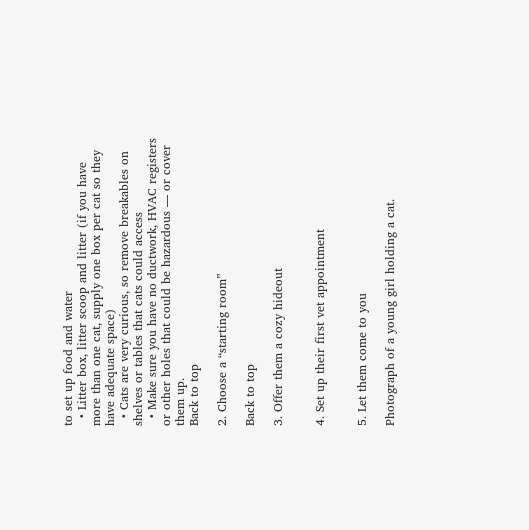to set up food and water
  • Litter box, litter scoop and litter (if you have more than one cat, supply one box per cat so they have adequate space)
  • Cats are very curious, so remove breakables on shelves or tables that cats could access
  • Make sure you have no ductwork, HVAC registers or other holes that could be hazardous — or cover them up.
Back to top

2. Choose a “starting room”

Back to top

3. Offer them a cozy hideout


4. Set up their first vet appointment


5. Let them come to you

Photograph of a young girl holding a cat.